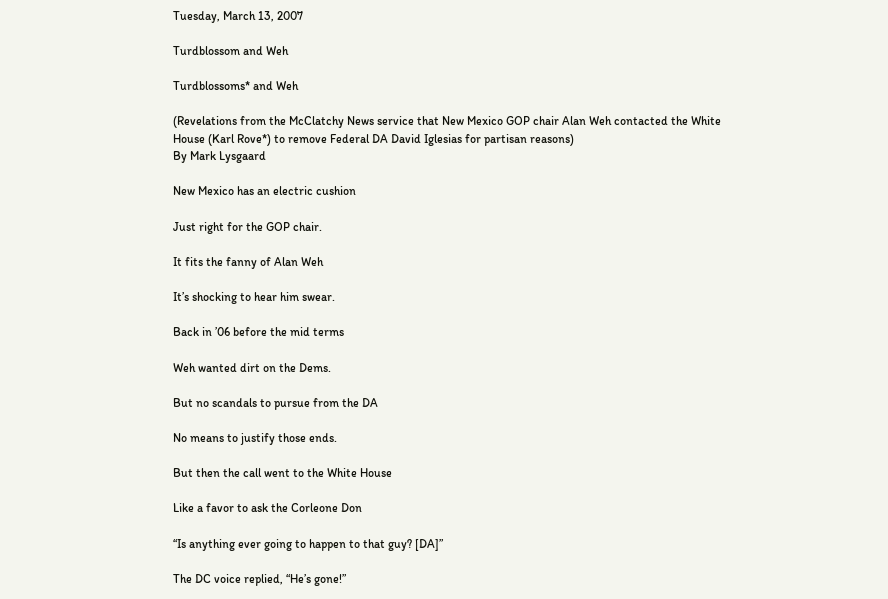Tuesday, March 13, 2007

Turdblossom and Weh

Turdblossoms* and Weh

(Revelations from the McClatchy News service that New Mexico GOP chair Alan Weh contacted the White House (Karl Rove*) to remove Federal DA David Iglesias for partisan reasons)
By Mark Lysgaard

New Mexico has an electric cushion

Just right for the GOP chair.

It fits the fanny of Alan Weh

It’s shocking to hear him swear.

Back in ’06 before the mid terms

Weh wanted dirt on the Dems.

But no scandals to pursue from the DA

No means to justify those ends.

But then the call went to the White House

Like a favor to ask the Corleone Don

“Is anything ever going to happen to that guy? [DA]”

The DC voice replied, “He’s gone!”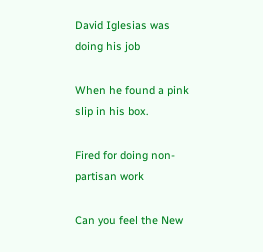David Iglesias was doing his job

When he found a pink slip in his box.

Fired for doing non-partisan work

Can you feel the New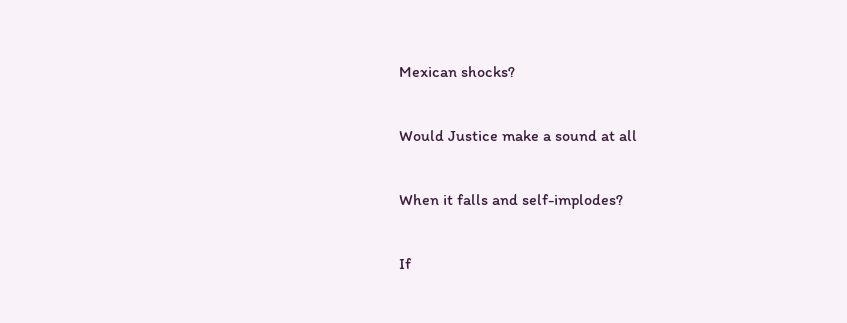Mexican shocks?

Would Justice make a sound at all

When it falls and self-implodes?

If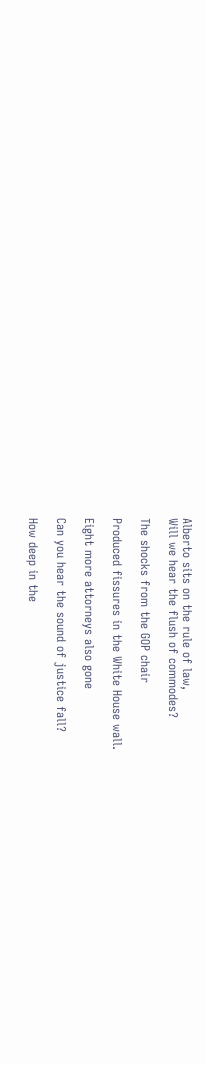Alberto sits on the rule of law,
Will we hear the flush of commodes?

The shocks from the GOP chair

Produced fissures in the White House wall.

Eight more attorneys also gone

Can you hear the sound of justice fall?

How deep in the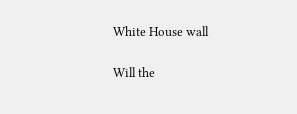White House wall

Will the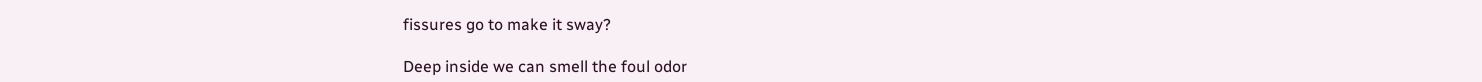fissures go to make it sway?

Deep inside we can smell the foul odor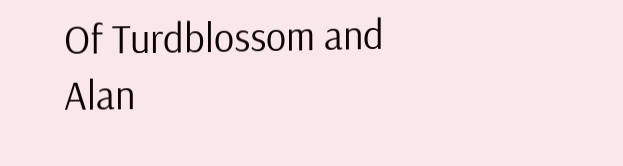Of Turdblossom and Alan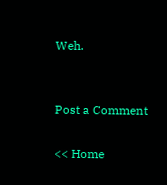Weh.


Post a Comment

<< Home